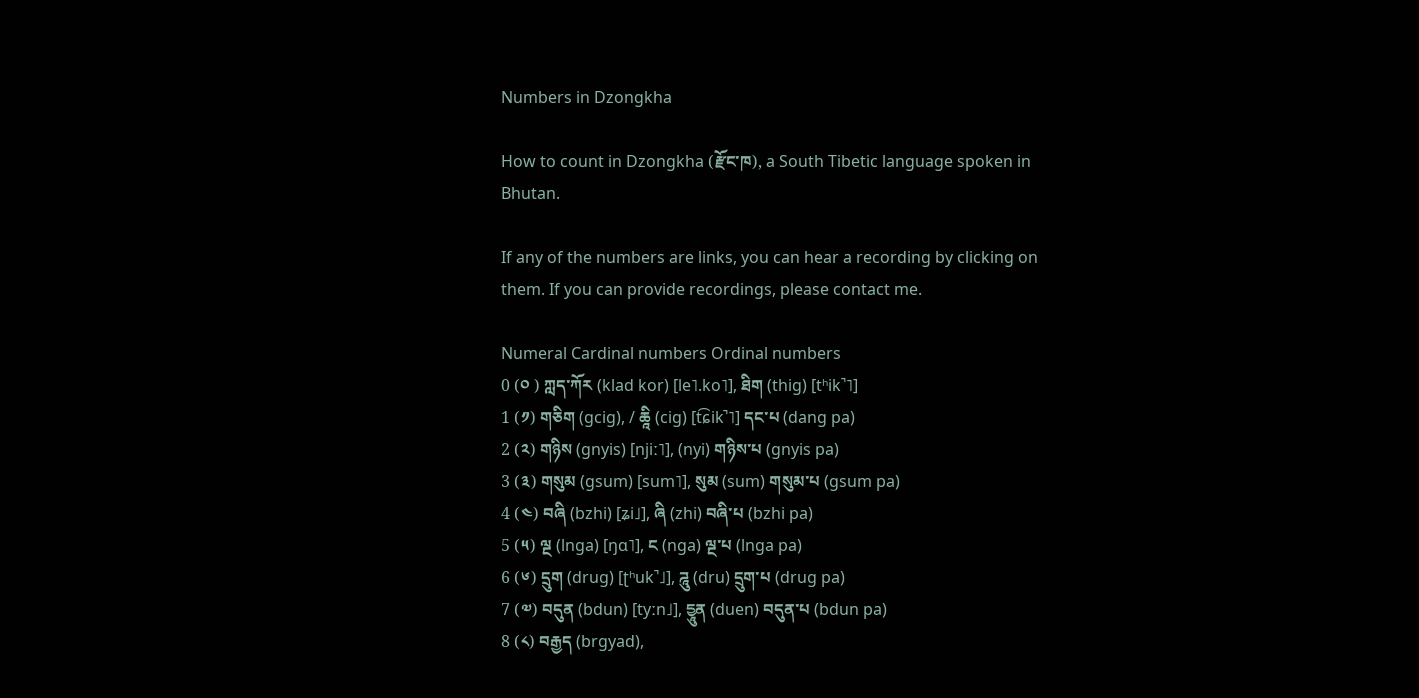Numbers in Dzongkha

How to count in Dzongkha (རྫོང་ཁ), a South Tibetic language spoken in Bhutan.

If any of the numbers are links, you can hear a recording by clicking on them. If you can provide recordings, please contact me.

Numeral Cardinal numbers Ordinal numbers
0 (༠ ) ཀླད་ཀོར (klad kor) [le˥.ko˥], ཐིག (thig) [tʰik̚˥]
1 (༡) གཅིག (gcig), / ཆཱི (cig) [t͡ɕik̚˥] དང་པ (dang pa)
2 (༢) གཉིས (gnyis) [njiː˥], (nyi) གཉིས་པ (gnyis pa)
3 (༣) གསུམ (gsum) [sum˥], སུམ (sum) གསུམ་པ (gsum pa)
4 (༤) བཞི (bzhi) [ʑi˩], ཞི (zhi) བཞི་པ (bzhi pa)
5 (༥) ལྔ (lnga) [ŋɑ˥], ང (nga) ལྔ་པ (lnga pa)
6 (༦) དྲུག (drug) [ʈʰuk̚˩], ཌཱུ (dru) དྲུག་པ (drug pa)
7 (༧) བདུན (bdun) [tyːn˩], དྱཱུན (duen) བདུན་པ (bdun pa)
8 (༨) བརྒྱད (brgyad),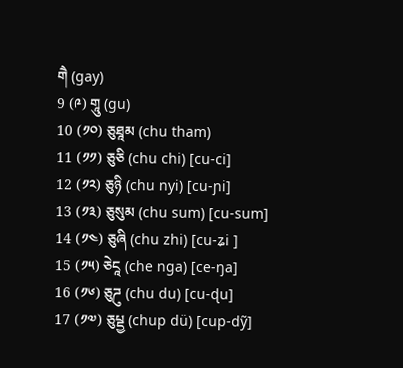གཻ (gay)
9 (༩) གཱུ (gu)
10 (༡༠) ཅུཐཱམ (chu tham)
11 (༡༡) ཅུཅི (chu chi) [cu-ci]
12 (༡༢) ཅུཉི (chu nyi) [cu-ɲi]
13 (༡༣) ཅུསུམ (chu sum) [cu-sum]
14 (༡༤) ཅུཞི (chu zhi) [cu-ʑi ]
15 (༡༥) ཅེངཱ (che nga) [ce-ŋa]
16 (༡༦) ཅུཌུ (chu du) [cu-ɖu]
17 (༡༧) ཅུཔྡྱ (chup dü) [cup-dỹ]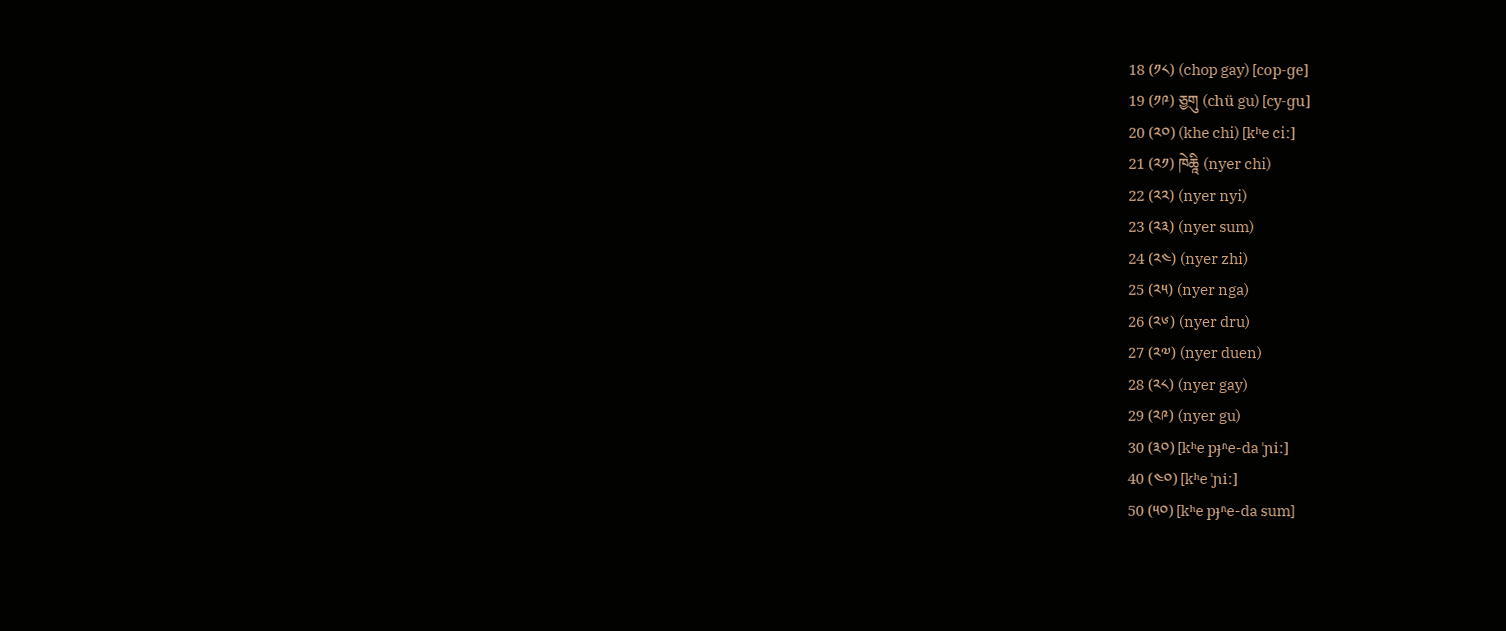18 (༡༨) (chop gay) [cop-ɡe]
19 (༡༩) ཅྱགུ (chü gu) [cy-ɡu]
20 (༢༠) (khe chi) [kʰe ciː]
21 (༢༡) ཁེཆཱི (nyer chi)
22 (༢༢) (nyer nyi)
23 (༢༣) (nyer sum)
24 (༢༤) (nyer zhi)
25 (༢༥) (nyer nga)
26 (༢༦) (nyer dru)
27 (༢༧) (nyer duen)
28 (༢༨) (nyer gay)
29 (༢༩) (nyer gu)
30 (༣༠) [kʰe pɟʱe-da ˈɲiː]
40 (༤༠) [kʰe ˈɲiː]
50 (༥༠) [kʰe pɟʱe-da sum]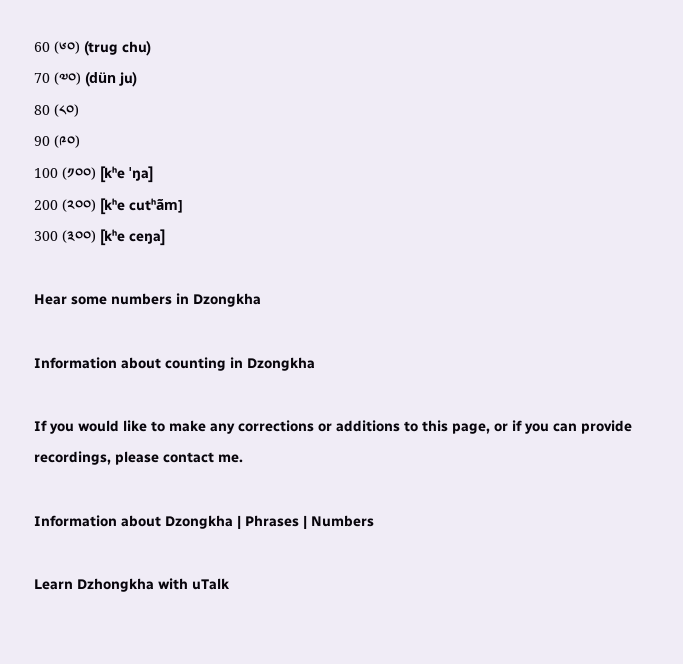60 (༦༠) (trug chu)
70 (༧༠) (dün ju)
80 (༨༠)
90 (༩༠)
100 (༡༠༠) [kʰe ˈŋa]
200 (༢༠༠) [kʰe cutʰãm]
300 (༣༠༠) [kʰe ceŋa]

Hear some numbers in Dzongkha

Information about counting in Dzongkha

If you would like to make any corrections or additions to this page, or if you can provide recordings, please contact me.

Information about Dzongkha | Phrases | Numbers

Learn Dzhongkha with uTalk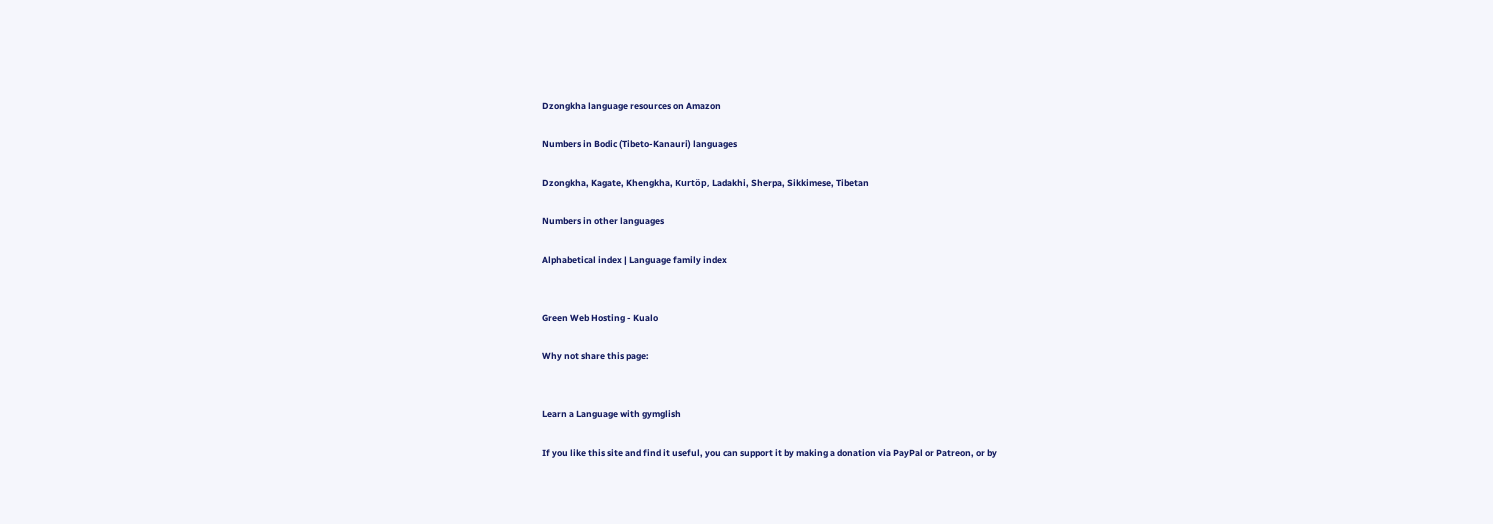Dzongkha language resources on Amazon

Numbers in Bodic (Tibeto-Kanauri) languages

Dzongkha, Kagate, Khengkha, Kurtöp, Ladakhi, Sherpa, Sikkimese, Tibetan

Numbers in other languages

Alphabetical index | Language family index


Green Web Hosting - Kualo

Why not share this page:


Learn a Language with gymglish

If you like this site and find it useful, you can support it by making a donation via PayPal or Patreon, or by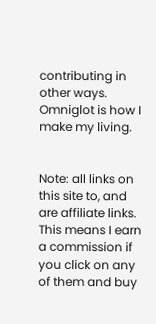contributing in other ways. Omniglot is how I make my living.


Note: all links on this site to, and are affiliate links. This means I earn a commission if you click on any of them and buy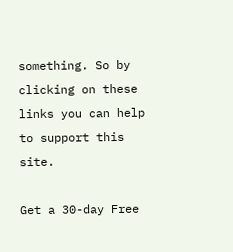something. So by clicking on these links you can help to support this site.

Get a 30-day Free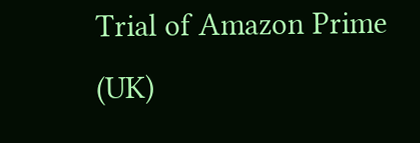Trial of Amazon Prime (UK)